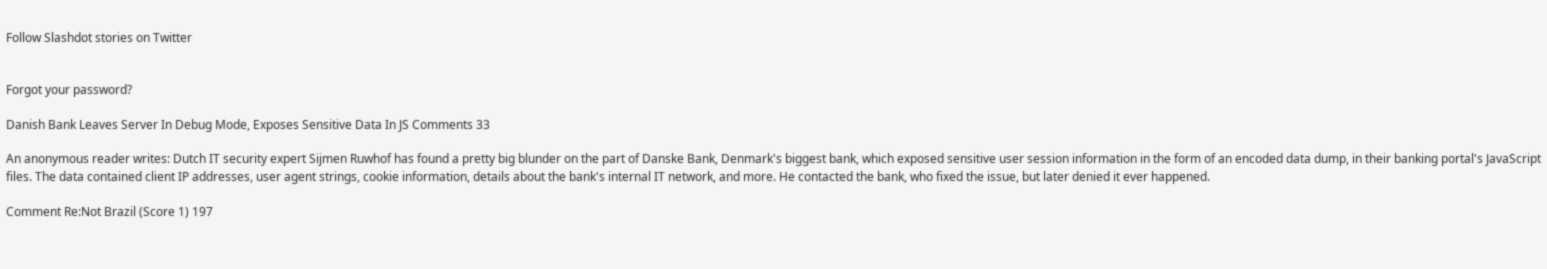Follow Slashdot stories on Twitter


Forgot your password?

Danish Bank Leaves Server In Debug Mode, Exposes Sensitive Data In JS Comments 33

An anonymous reader writes: Dutch IT security expert Sijmen Ruwhof has found a pretty big blunder on the part of Danske Bank, Denmark's biggest bank, which exposed sensitive user session information in the form of an encoded data dump, in their banking portal's JavaScript files. The data contained client IP addresses, user agent strings, cookie information, details about the bank's internal IT network, and more. He contacted the bank, who fixed the issue, but later denied it ever happened.

Comment Re:Not Brazil (Score 1) 197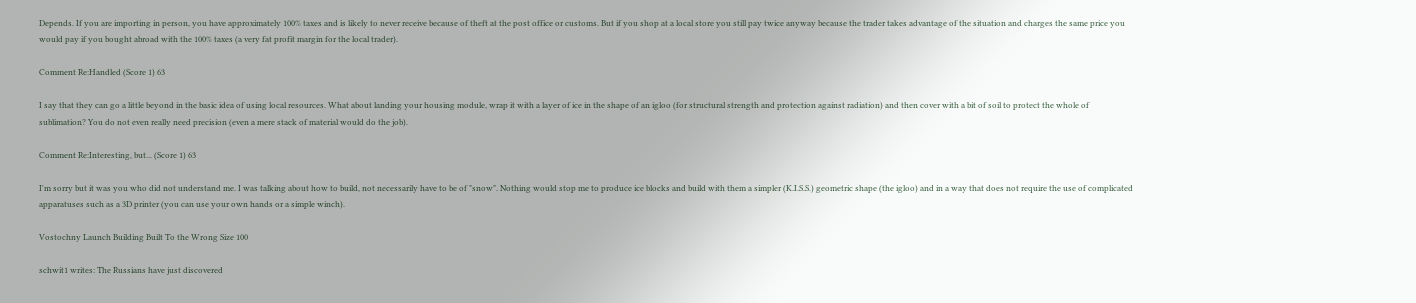Depends. If you are importing in person, you have approximately 100% taxes and is likely to never receive because of theft at the post office or customs. But if you shop at a local store you still pay twice anyway because the trader takes advantage of the situation and charges the same price you would pay if you bought abroad with the 100% taxes (a very fat profit margin for the local trader).

Comment Re:Handled (Score 1) 63

I say that they can go a little beyond in the basic idea of using local resources. What about landing your housing module, wrap it with a layer of ice in the shape of an igloo (for structural strength and protection against radiation) and then cover with a bit of soil to protect the whole of sublimation? You do not even really need precision (even a mere stack of material would do the job).

Comment Re:Interesting, but... (Score 1) 63

I'm sorry but it was you who did not understand me. I was talking about how to build, not necessarily have to be of "snow". Nothing would stop me to produce ice blocks and build with them a simpler (K.I.S.S.) geometric shape (the igloo) and in a way that does not require the use of complicated apparatuses such as a 3D printer (you can use your own hands or a simple winch).

Vostochny Launch Building Built To the Wrong Size 100

schwit1 writes: The Russians have just discovered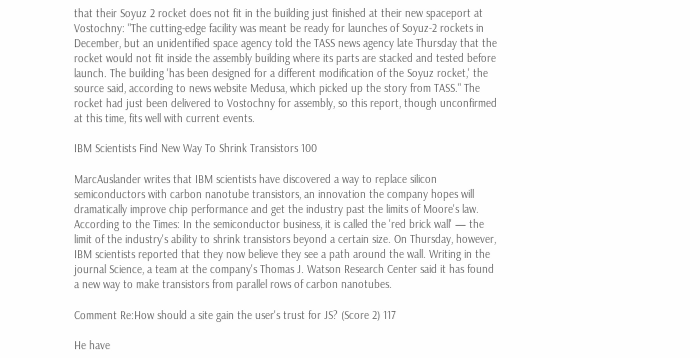that their Soyuz 2 rocket does not fit in the building just finished at their new spaceport at Vostochny: "The cutting-edge facility was meant be ready for launches of Soyuz-2 rockets in December, but an unidentified space agency told the TASS news agency late Thursday that the rocket would not fit inside the assembly building where its parts are stacked and tested before launch. The building 'has been designed for a different modification of the Soyuz rocket,' the source said, according to news website Medusa, which picked up the story from TASS." The rocket had just been delivered to Vostochny for assembly, so this report, though unconfirmed at this time, fits well with current events.

IBM Scientists Find New Way To Shrink Transistors 100

MarcAuslander writes that IBM scientists have discovered a way to replace silicon semiconductors with carbon nanotube transistors, an innovation the company hopes will dramatically improve chip performance and get the industry past the limits of Moore's law. According to the Times: In the semiconductor business, it is called the 'red brick wall' — the limit of the industry's ability to shrink transistors beyond a certain size. On Thursday, however, IBM scientists reported that they now believe they see a path around the wall. Writing in the journal Science, a team at the company's Thomas J. Watson Research Center said it has found a new way to make transistors from parallel rows of carbon nanotubes.

Comment Re:How should a site gain the user's trust for JS? (Score 2) 117

He have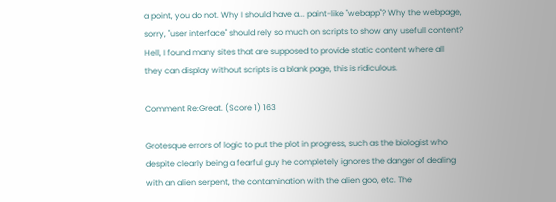a point, you do not. Why I should have a... paint-like "webapp"? Why the webpage, sorry, "user interface" should rely so much on scripts to show any usefull content? Hell, I found many sites that are supposed to provide static content where all they can display without scripts is a blank page, this is ridiculous.

Comment Re:Great. (Score 1) 163

Grotesque errors of logic to put the plot in progress, such as the biologist who despite clearly being a fearful guy he completely ignores the danger of dealing with an alien serpent, the contamination with the alien goo, etc. The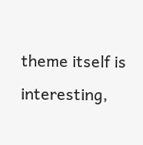theme itself is interesting,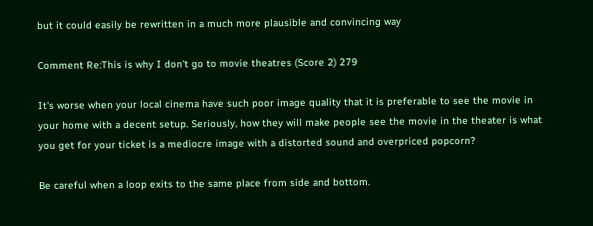but it could easily be rewritten in a much more plausible and convincing way

Comment Re:This is why I don't go to movie theatres (Score 2) 279

It's worse when your local cinema have such poor image quality that it is preferable to see the movie in your home with a decent setup. Seriously, how they will make people see the movie in the theater is what you get for your ticket is a mediocre image with a distorted sound and overpriced popcorn?

Be careful when a loop exits to the same place from side and bottom.